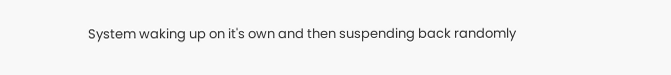System waking up on it's own and then suspending back randomly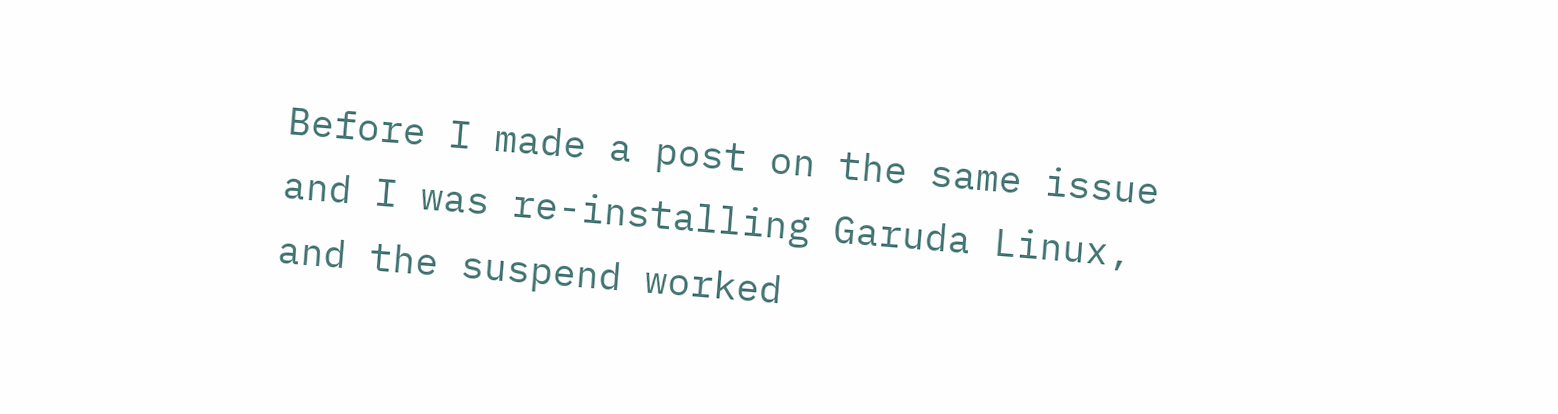Before I made a post on the same issue and I was re-installing Garuda Linux, and the suspend worked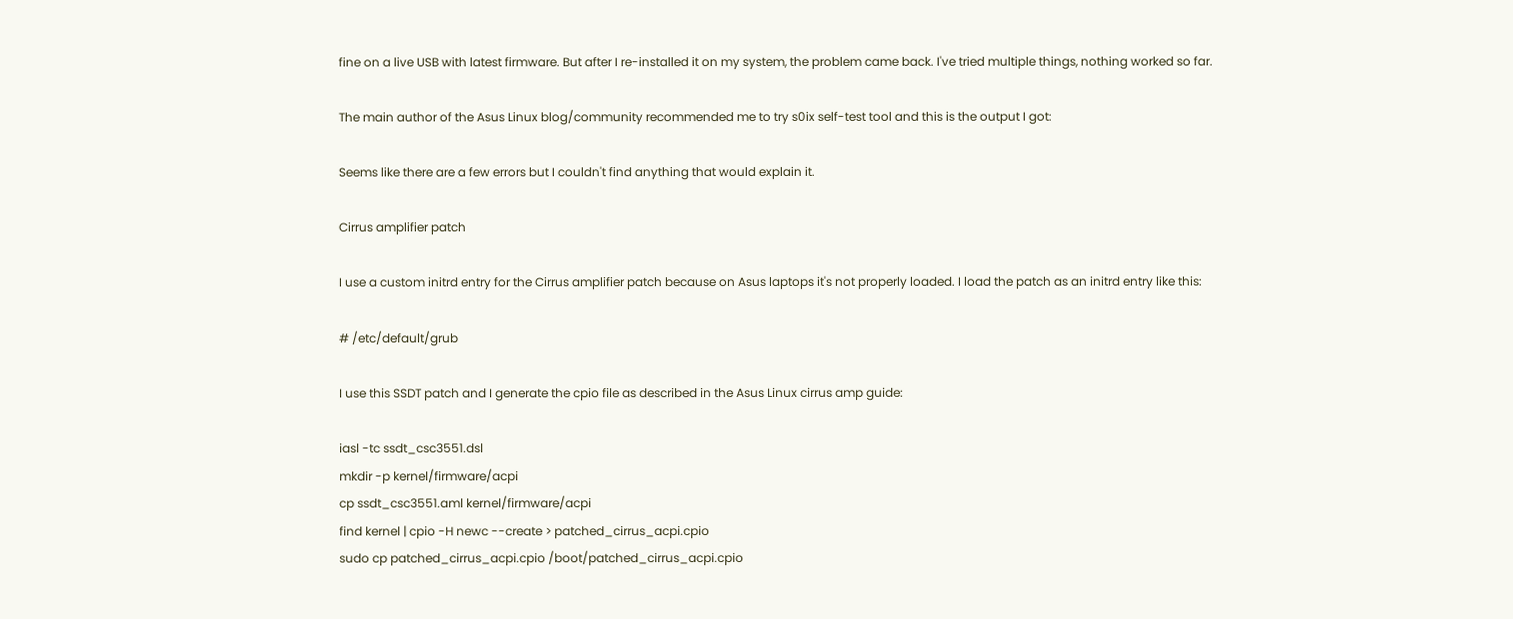fine on a live USB with latest firmware. But after I re-installed it on my system, the problem came back. I've tried multiple things, nothing worked so far.

The main author of the Asus Linux blog/community recommended me to try s0ix self-test tool and this is the output I got:

Seems like there are a few errors but I couldn't find anything that would explain it.

Cirrus amplifier patch

I use a custom initrd entry for the Cirrus amplifier patch because on Asus laptops it's not properly loaded. I load the patch as an initrd entry like this:

# /etc/default/grub

I use this SSDT patch and I generate the cpio file as described in the Asus Linux cirrus amp guide:

iasl -tc ssdt_csc3551.dsl
mkdir -p kernel/firmware/acpi
cp ssdt_csc3551.aml kernel/firmware/acpi
find kernel | cpio -H newc --create > patched_cirrus_acpi.cpio
sudo cp patched_cirrus_acpi.cpio /boot/patched_cirrus_acpi.cpio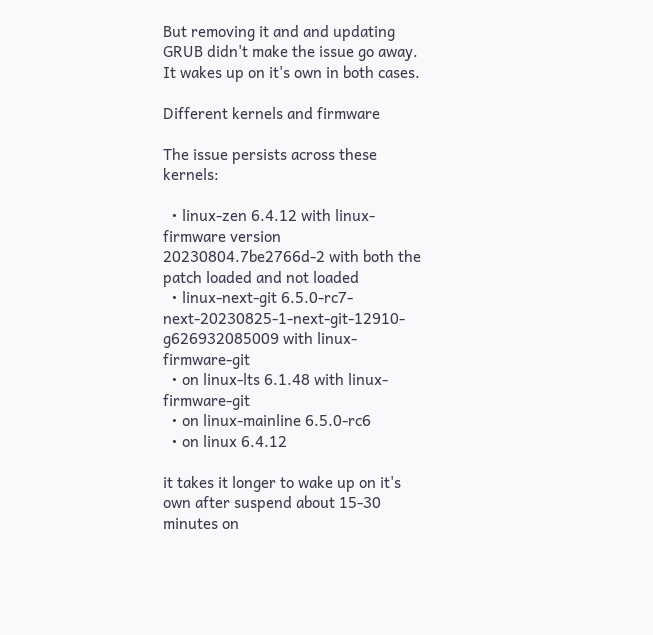But removing it and and updating GRUB didn't make the issue go away. It wakes up on it's own in both cases.

Different kernels and firmware

The issue persists across these kernels:

  • linux-zen 6.4.12 with linux-firmware version 20230804.7be2766d-2 with both the patch loaded and not loaded
  • linux-next-git 6.5.0-rc7-next-20230825-1-next-git-12910-g626932085009 with linux-firmware-git
  • on linux-lts 6.1.48 with linux-firmware-git
  • on linux-mainline 6.5.0-rc6
  • on linux 6.4.12

it takes it longer to wake up on it's own after suspend about 15-30 minutes on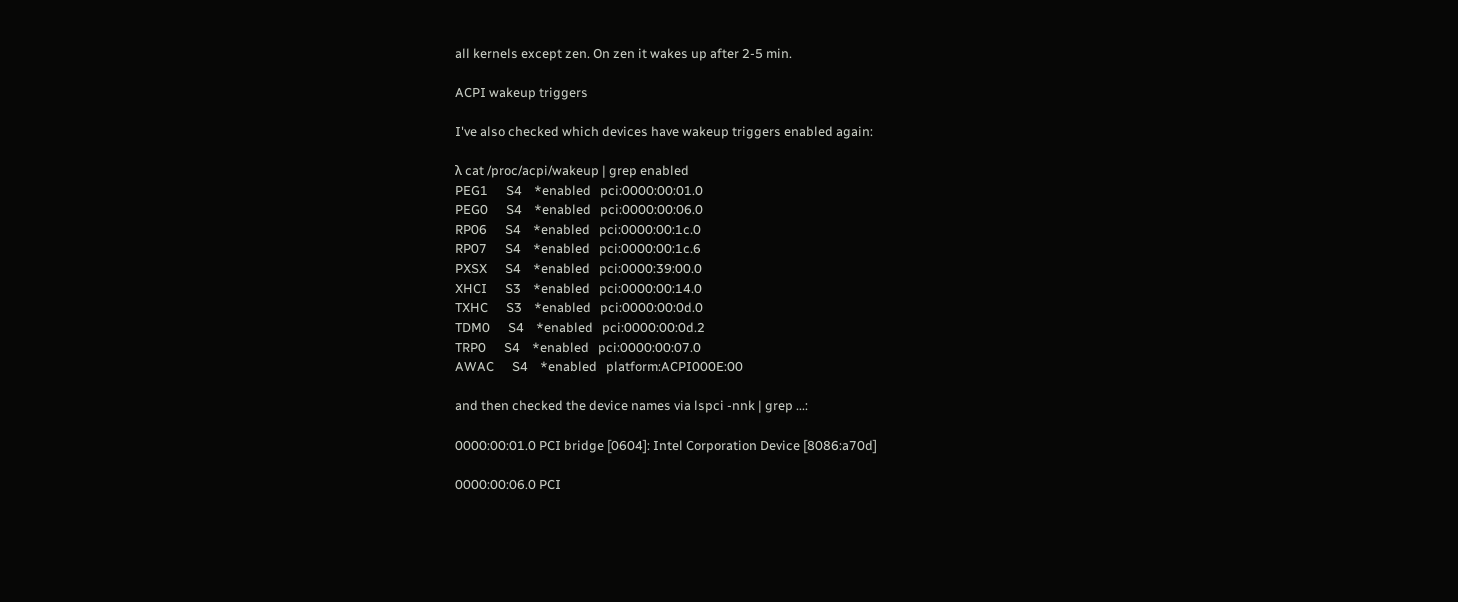all kernels except zen. On zen it wakes up after 2-5 min.

ACPI wakeup triggers

I've also checked which devices have wakeup triggers enabled again:

λ cat /proc/acpi/wakeup | grep enabled
PEG1      S4    *enabled   pci:0000:00:01.0
PEG0      S4    *enabled   pci:0000:00:06.0
RP06      S4    *enabled   pci:0000:00:1c.0
RP07      S4    *enabled   pci:0000:00:1c.6
PXSX      S4    *enabled   pci:0000:39:00.0
XHCI      S3    *enabled   pci:0000:00:14.0
TXHC      S3    *enabled   pci:0000:00:0d.0
TDM0      S4    *enabled   pci:0000:00:0d.2
TRP0      S4    *enabled   pci:0000:00:07.0
AWAC      S4    *enabled   platform:ACPI000E:00

and then checked the device names via lspci -nnk | grep ...:

0000:00:01.0 PCI bridge [0604]: Intel Corporation Device [8086:a70d]

0000:00:06.0 PCI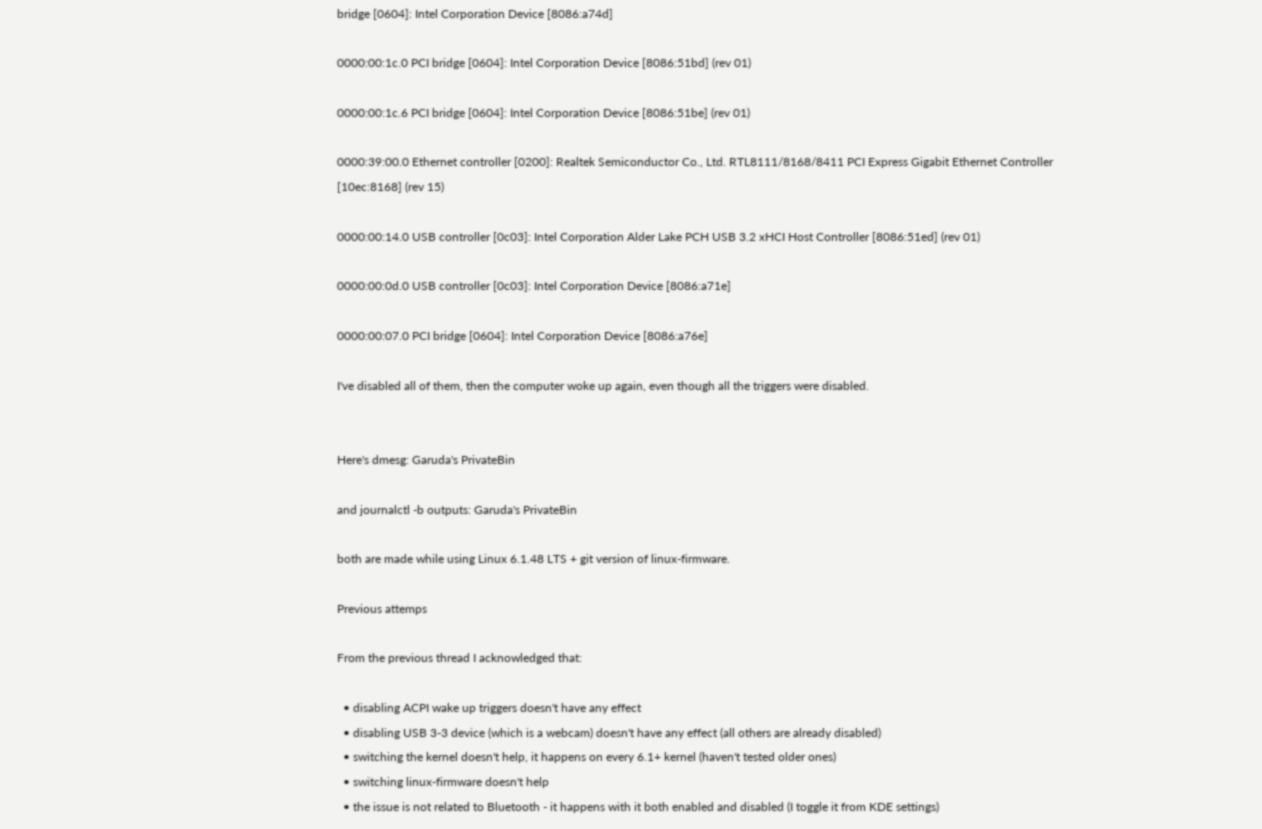bridge [0604]: Intel Corporation Device [8086:a74d]

0000:00:1c.0 PCI bridge [0604]: Intel Corporation Device [8086:51bd] (rev 01)

0000:00:1c.6 PCI bridge [0604]: Intel Corporation Device [8086:51be] (rev 01)

0000:39:00.0 Ethernet controller [0200]: Realtek Semiconductor Co., Ltd. RTL8111/8168/8411 PCI Express Gigabit Ethernet Controller [10ec:8168] (rev 15)

0000:00:14.0 USB controller [0c03]: Intel Corporation Alder Lake PCH USB 3.2 xHCI Host Controller [8086:51ed] (rev 01)

0000:00:0d.0 USB controller [0c03]: Intel Corporation Device [8086:a71e]

0000:00:07.0 PCI bridge [0604]: Intel Corporation Device [8086:a76e]

I've disabled all of them, then the computer woke up again, even though all the triggers were disabled.


Here's dmesg: Garuda's PrivateBin

and journalctl -b outputs: Garuda's PrivateBin

both are made while using Linux 6.1.48 LTS + git version of linux-firmware.

Previous attemps

From the previous thread I acknowledged that:

  • disabling ACPI wake up triggers doesn't have any effect
  • disabling USB 3-3 device (which is a webcam) doesn't have any effect (all others are already disabled)
  • switching the kernel doesn't help, it happens on every 6.1+ kernel (haven't tested older ones)
  • switching linux-firmware doesn't help
  • the issue is not related to Bluetooth - it happens with it both enabled and disabled (I toggle it from KDE settings)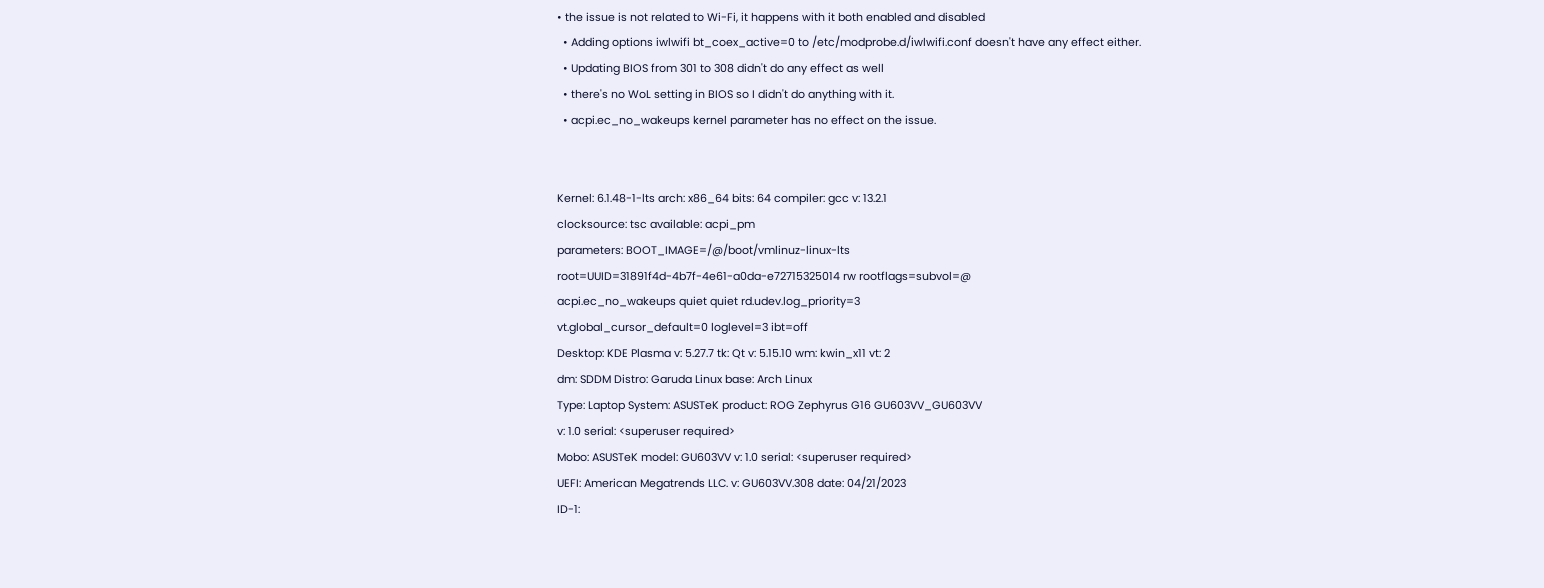• the issue is not related to Wi-Fi, it happens with it both enabled and disabled
  • Adding options iwlwifi bt_coex_active=0 to /etc/modprobe.d/iwlwifi.conf doesn't have any effect either.
  • Updating BIOS from 301 to 308 didn't do any effect as well
  • there's no WoL setting in BIOS so I didn't do anything with it.
  • acpi.ec_no_wakeups kernel parameter has no effect on the issue.


Kernel: 6.1.48-1-lts arch: x86_64 bits: 64 compiler: gcc v: 13.2.1
clocksource: tsc available: acpi_pm
parameters: BOOT_IMAGE=/@/boot/vmlinuz-linux-lts
root=UUID=31891f4d-4b7f-4e61-a0da-e72715325014 rw rootflags=subvol=@
acpi.ec_no_wakeups quiet quiet rd.udev.log_priority=3
vt.global_cursor_default=0 loglevel=3 ibt=off
Desktop: KDE Plasma v: 5.27.7 tk: Qt v: 5.15.10 wm: kwin_x11 vt: 2
dm: SDDM Distro: Garuda Linux base: Arch Linux
Type: Laptop System: ASUSTeK product: ROG Zephyrus G16 GU603VV_GU603VV
v: 1.0 serial: <superuser required>
Mobo: ASUSTeK model: GU603VV v: 1.0 serial: <superuser required>
UEFI: American Megatrends LLC. v: GU603VV.308 date: 04/21/2023
ID-1: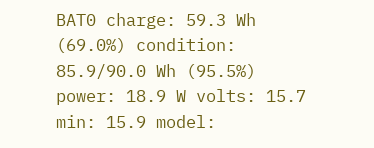BAT0 charge: 59.3 Wh (69.0%) condition: 85.9/90.0 Wh (95.5%)
power: 18.9 W volts: 15.7 min: 15.9 model: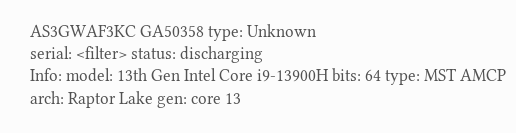AS3GWAF3KC GA50358 type: Unknown
serial: <filter> status: discharging
Info: model: 13th Gen Intel Core i9-13900H bits: 64 type: MST AMCP
arch: Raptor Lake gen: core 13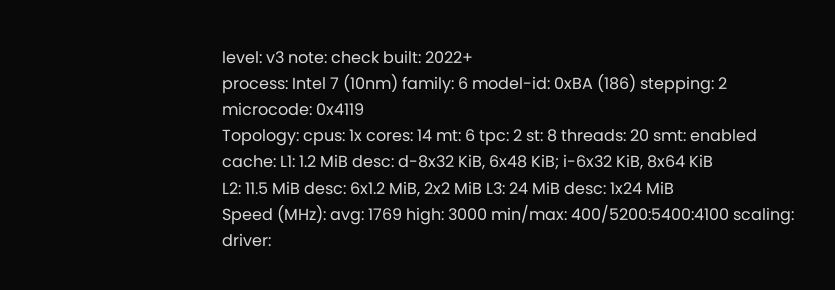level: v3 note: check built: 2022+
process: Intel 7 (10nm) family: 6 model-id: 0xBA (186) stepping: 2
microcode: 0x4119
Topology: cpus: 1x cores: 14 mt: 6 tpc: 2 st: 8 threads: 20 smt: enabled
cache: L1: 1.2 MiB desc: d-8x32 KiB, 6x48 KiB; i-6x32 KiB, 8x64 KiB
L2: 11.5 MiB desc: 6x1.2 MiB, 2x2 MiB L3: 24 MiB desc: 1x24 MiB
Speed (MHz): avg: 1769 high: 3000 min/max: 400/5200:5400:4100 scaling:
driver: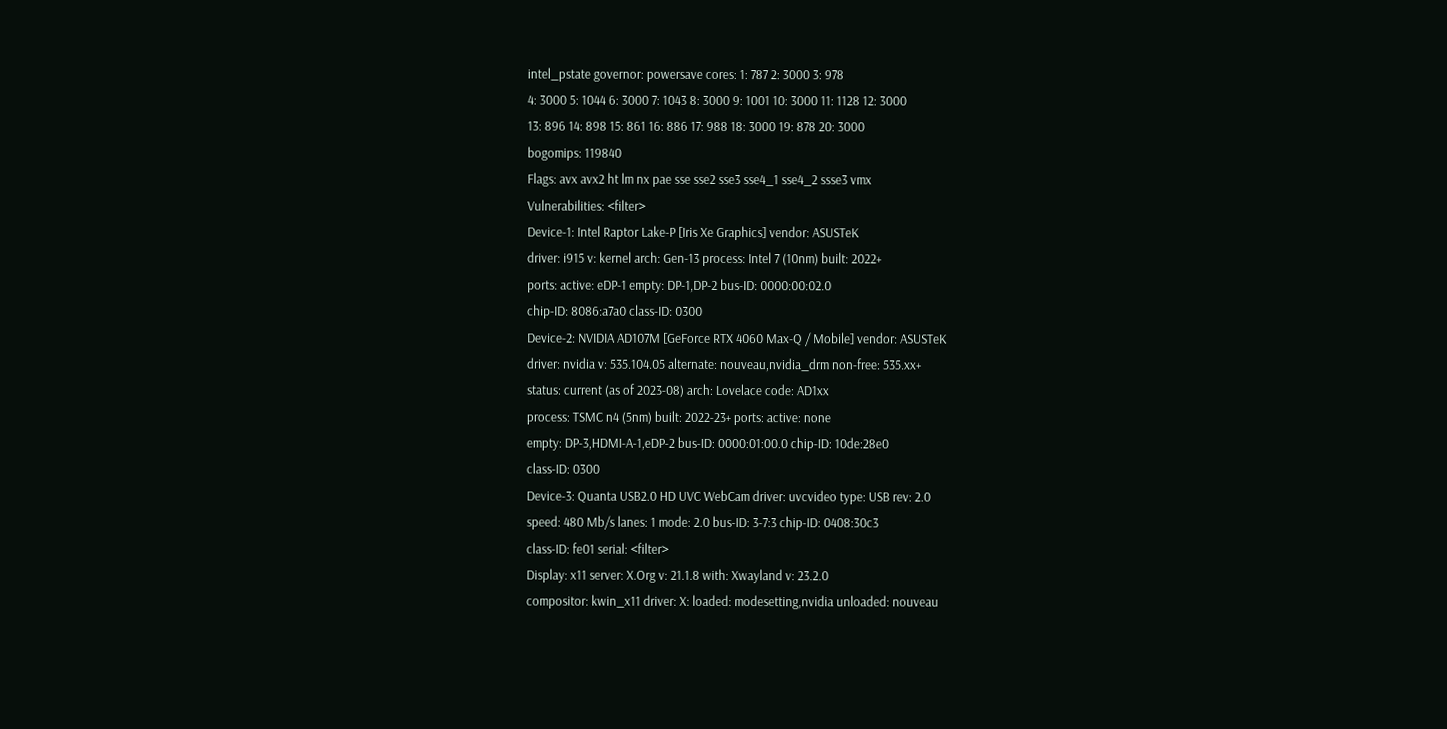intel_pstate governor: powersave cores: 1: 787 2: 3000 3: 978
4: 3000 5: 1044 6: 3000 7: 1043 8: 3000 9: 1001 10: 3000 11: 1128 12: 3000
13: 896 14: 898 15: 861 16: 886 17: 988 18: 3000 19: 878 20: 3000
bogomips: 119840
Flags: avx avx2 ht lm nx pae sse sse2 sse3 sse4_1 sse4_2 ssse3 vmx
Vulnerabilities: <filter>
Device-1: Intel Raptor Lake-P [Iris Xe Graphics] vendor: ASUSTeK
driver: i915 v: kernel arch: Gen-13 process: Intel 7 (10nm) built: 2022+
ports: active: eDP-1 empty: DP-1,DP-2 bus-ID: 0000:00:02.0
chip-ID: 8086:a7a0 class-ID: 0300
Device-2: NVIDIA AD107M [GeForce RTX 4060 Max-Q / Mobile] vendor: ASUSTeK
driver: nvidia v: 535.104.05 alternate: nouveau,nvidia_drm non-free: 535.xx+
status: current (as of 2023-08) arch: Lovelace code: AD1xx
process: TSMC n4 (5nm) built: 2022-23+ ports: active: none
empty: DP-3,HDMI-A-1,eDP-2 bus-ID: 0000:01:00.0 chip-ID: 10de:28e0
class-ID: 0300
Device-3: Quanta USB2.0 HD UVC WebCam driver: uvcvideo type: USB rev: 2.0
speed: 480 Mb/s lanes: 1 mode: 2.0 bus-ID: 3-7:3 chip-ID: 0408:30c3
class-ID: fe01 serial: <filter>
Display: x11 server: X.Org v: 21.1.8 with: Xwayland v: 23.2.0
compositor: kwin_x11 driver: X: loaded: modesetting,nvidia unloaded: nouveau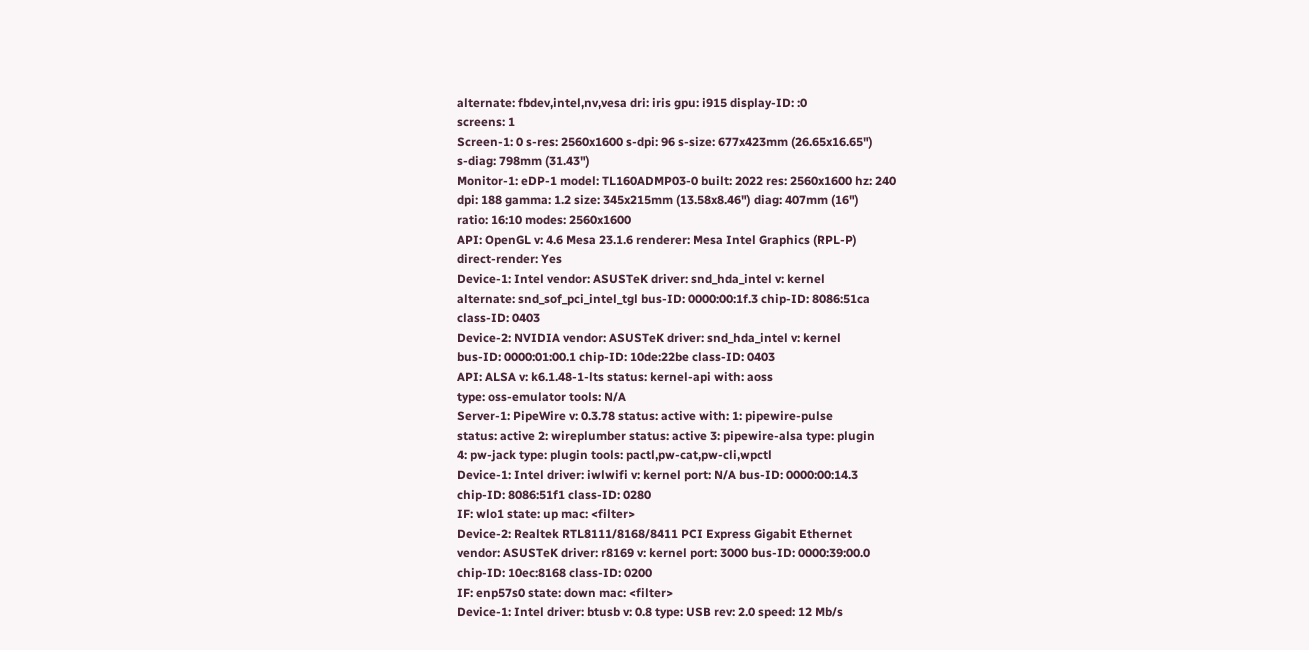alternate: fbdev,intel,nv,vesa dri: iris gpu: i915 display-ID: :0
screens: 1
Screen-1: 0 s-res: 2560x1600 s-dpi: 96 s-size: 677x423mm (26.65x16.65")
s-diag: 798mm (31.43")
Monitor-1: eDP-1 model: TL160ADMP03-0 built: 2022 res: 2560x1600 hz: 240
dpi: 188 gamma: 1.2 size: 345x215mm (13.58x8.46") diag: 407mm (16")
ratio: 16:10 modes: 2560x1600
API: OpenGL v: 4.6 Mesa 23.1.6 renderer: Mesa Intel Graphics (RPL-P)
direct-render: Yes
Device-1: Intel vendor: ASUSTeK driver: snd_hda_intel v: kernel
alternate: snd_sof_pci_intel_tgl bus-ID: 0000:00:1f.3 chip-ID: 8086:51ca
class-ID: 0403
Device-2: NVIDIA vendor: ASUSTeK driver: snd_hda_intel v: kernel
bus-ID: 0000:01:00.1 chip-ID: 10de:22be class-ID: 0403
API: ALSA v: k6.1.48-1-lts status: kernel-api with: aoss
type: oss-emulator tools: N/A
Server-1: PipeWire v: 0.3.78 status: active with: 1: pipewire-pulse
status: active 2: wireplumber status: active 3: pipewire-alsa type: plugin
4: pw-jack type: plugin tools: pactl,pw-cat,pw-cli,wpctl
Device-1: Intel driver: iwlwifi v: kernel port: N/A bus-ID: 0000:00:14.3
chip-ID: 8086:51f1 class-ID: 0280
IF: wlo1 state: up mac: <filter>
Device-2: Realtek RTL8111/8168/8411 PCI Express Gigabit Ethernet
vendor: ASUSTeK driver: r8169 v: kernel port: 3000 bus-ID: 0000:39:00.0
chip-ID: 10ec:8168 class-ID: 0200
IF: enp57s0 state: down mac: <filter>
Device-1: Intel driver: btusb v: 0.8 type: USB rev: 2.0 speed: 12 Mb/s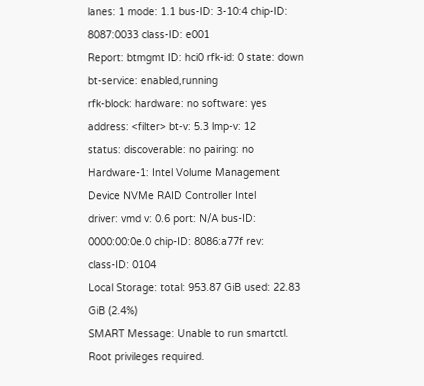lanes: 1 mode: 1.1 bus-ID: 3-10:4 chip-ID: 8087:0033 class-ID: e001
Report: btmgmt ID: hci0 rfk-id: 0 state: down bt-service: enabled,running
rfk-block: hardware: no software: yes address: <filter> bt-v: 5.3 lmp-v: 12
status: discoverable: no pairing: no
Hardware-1: Intel Volume Management Device NVMe RAID Controller Intel
driver: vmd v: 0.6 port: N/A bus-ID: 0000:00:0e.0 chip-ID: 8086:a77f rev:
class-ID: 0104
Local Storage: total: 953.87 GiB used: 22.83 GiB (2.4%)
SMART Message: Unable to run smartctl. Root privileges required.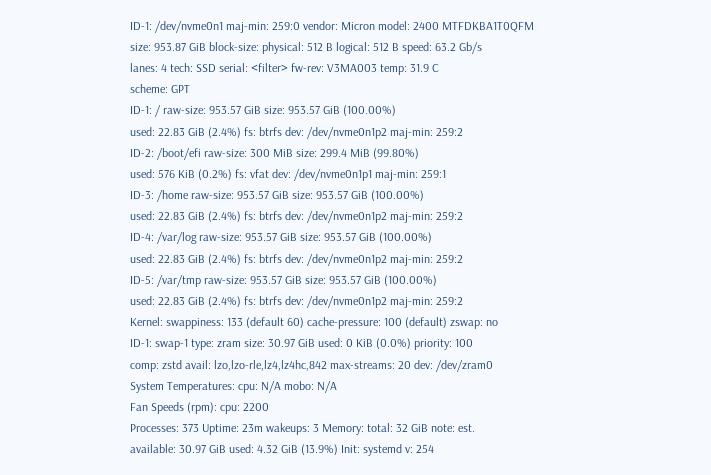ID-1: /dev/nvme0n1 maj-min: 259:0 vendor: Micron model: 2400 MTFDKBA1T0QFM
size: 953.87 GiB block-size: physical: 512 B logical: 512 B speed: 63.2 Gb/s
lanes: 4 tech: SSD serial: <filter> fw-rev: V3MA003 temp: 31.9 C
scheme: GPT
ID-1: / raw-size: 953.57 GiB size: 953.57 GiB (100.00%)
used: 22.83 GiB (2.4%) fs: btrfs dev: /dev/nvme0n1p2 maj-min: 259:2
ID-2: /boot/efi raw-size: 300 MiB size: 299.4 MiB (99.80%)
used: 576 KiB (0.2%) fs: vfat dev: /dev/nvme0n1p1 maj-min: 259:1
ID-3: /home raw-size: 953.57 GiB size: 953.57 GiB (100.00%)
used: 22.83 GiB (2.4%) fs: btrfs dev: /dev/nvme0n1p2 maj-min: 259:2
ID-4: /var/log raw-size: 953.57 GiB size: 953.57 GiB (100.00%)
used: 22.83 GiB (2.4%) fs: btrfs dev: /dev/nvme0n1p2 maj-min: 259:2
ID-5: /var/tmp raw-size: 953.57 GiB size: 953.57 GiB (100.00%)
used: 22.83 GiB (2.4%) fs: btrfs dev: /dev/nvme0n1p2 maj-min: 259:2
Kernel: swappiness: 133 (default 60) cache-pressure: 100 (default) zswap: no
ID-1: swap-1 type: zram size: 30.97 GiB used: 0 KiB (0.0%) priority: 100
comp: zstd avail: lzo,lzo-rle,lz4,lz4hc,842 max-streams: 20 dev: /dev/zram0
System Temperatures: cpu: N/A mobo: N/A
Fan Speeds (rpm): cpu: 2200
Processes: 373 Uptime: 23m wakeups: 3 Memory: total: 32 GiB note: est.
available: 30.97 GiB used: 4.32 GiB (13.9%) Init: systemd v: 254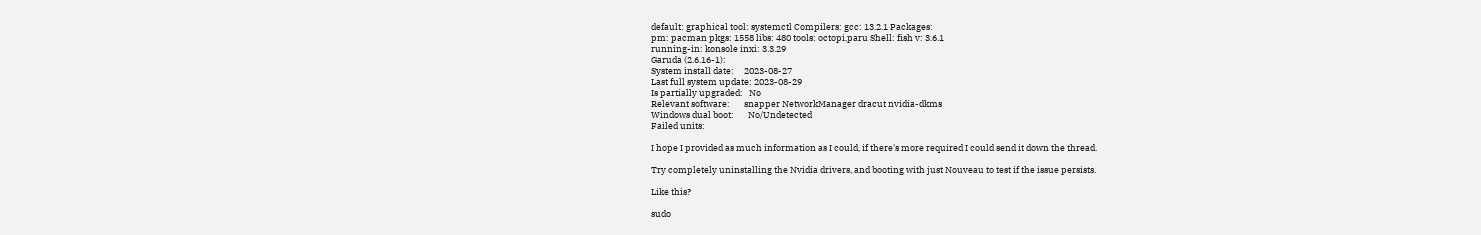default: graphical tool: systemctl Compilers: gcc: 13.2.1 Packages:
pm: pacman pkgs: 1558 libs: 480 tools: octopi,paru Shell: fish v: 3.6.1
running-in: konsole inxi: 3.3.29
Garuda (2.6.16-1):
System install date:     2023-08-27
Last full system update: 2023-08-29
Is partially upgraded:   No
Relevant software:       snapper NetworkManager dracut nvidia-dkms
Windows dual boot:       No/Undetected
Failed units:

I hope I provided as much information as I could, if there's more required I could send it down the thread.

Try completely uninstalling the Nvidia drivers, and booting with just Nouveau to test if the issue persists.

Like this?

sudo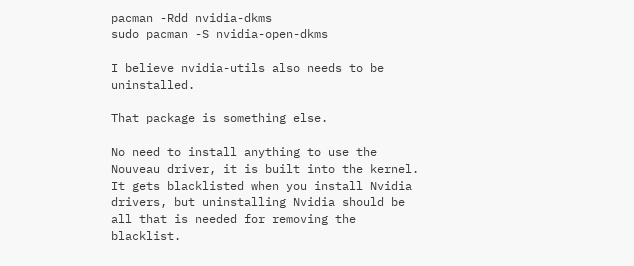pacman -Rdd nvidia-dkms
sudo pacman -S nvidia-open-dkms

I believe nvidia-utils also needs to be uninstalled.

That package is something else.

No need to install anything to use the Nouveau driver, it is built into the kernel. It gets blacklisted when you install Nvidia drivers, but uninstalling Nvidia should be all that is needed for removing the blacklist.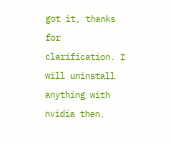got it, thanks for clarification. I will uninstall anything with nvidia then.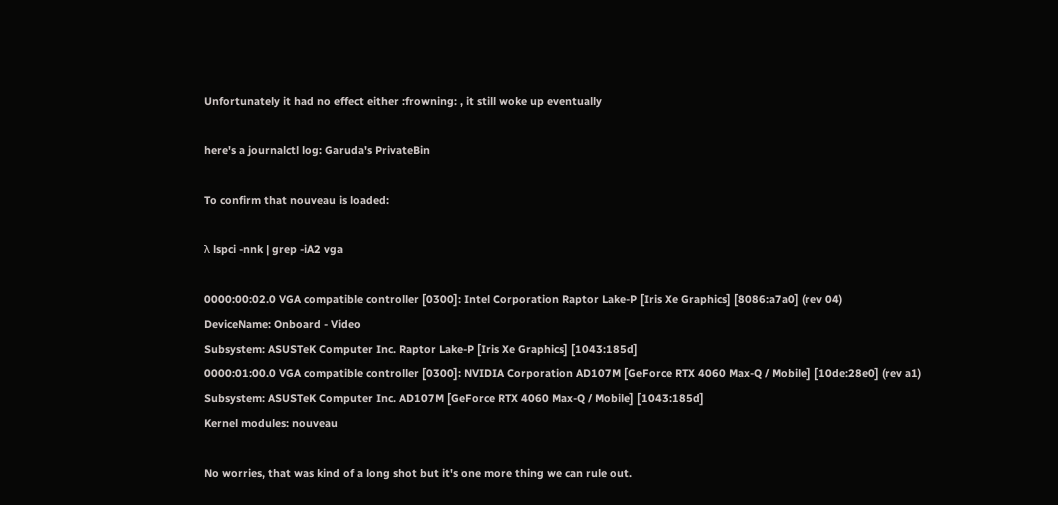Unfortunately it had no effect either :frowning: , it still woke up eventually

here's a journalctl log: Garuda's PrivateBin

To confirm that nouveau is loaded:

λ lspci -nnk | grep -iA2 vga

0000:00:02.0 VGA compatible controller [0300]: Intel Corporation Raptor Lake-P [Iris Xe Graphics] [8086:a7a0] (rev 04)
DeviceName: Onboard - Video
Subsystem: ASUSTeK Computer Inc. Raptor Lake-P [Iris Xe Graphics] [1043:185d]
0000:01:00.0 VGA compatible controller [0300]: NVIDIA Corporation AD107M [GeForce RTX 4060 Max-Q / Mobile] [10de:28e0] (rev a1)
Subsystem: ASUSTeK Computer Inc. AD107M [GeForce RTX 4060 Max-Q / Mobile] [1043:185d]
Kernel modules: nouveau

No worries, that was kind of a long shot but it's one more thing we can rule out.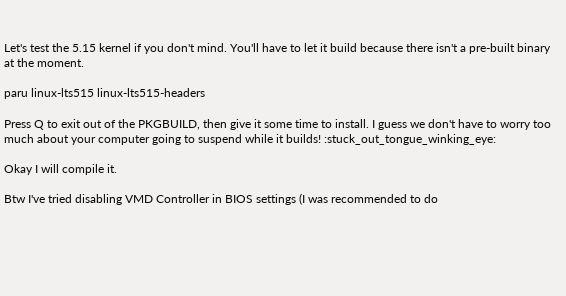Let's test the 5.15 kernel if you don't mind. You'll have to let it build because there isn't a pre-built binary at the moment.

paru linux-lts515 linux-lts515-headers

Press Q to exit out of the PKGBUILD, then give it some time to install. I guess we don't have to worry too much about your computer going to suspend while it builds! :stuck_out_tongue_winking_eye:

Okay I will compile it.

Btw I've tried disabling VMD Controller in BIOS settings (I was recommended to do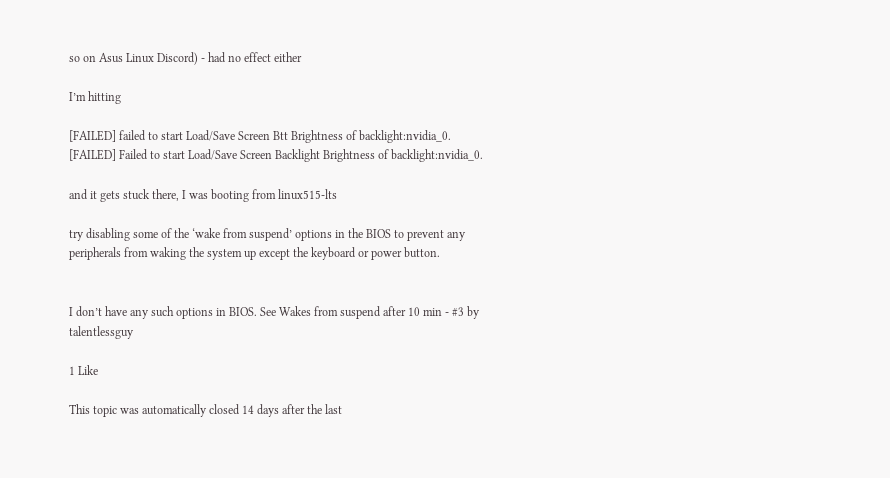so on Asus Linux Discord) - had no effect either

I’m hitting

[FAILED] failed to start Load/Save Screen Btt Brightness of backlight:nvidia_0.
[FAILED] Failed to start Load/Save Screen Backlight Brightness of backlight:nvidia_0.

and it gets stuck there, I was booting from linux515-lts

try disabling some of the ‘wake from suspend’ options in the BIOS to prevent any peripherals from waking the system up except the keyboard or power button.


I don’t have any such options in BIOS. See Wakes from suspend after 10 min - #3 by talentlessguy

1 Like

This topic was automatically closed 14 days after the last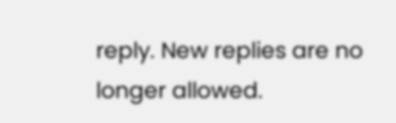reply. New replies are no longer allowed.